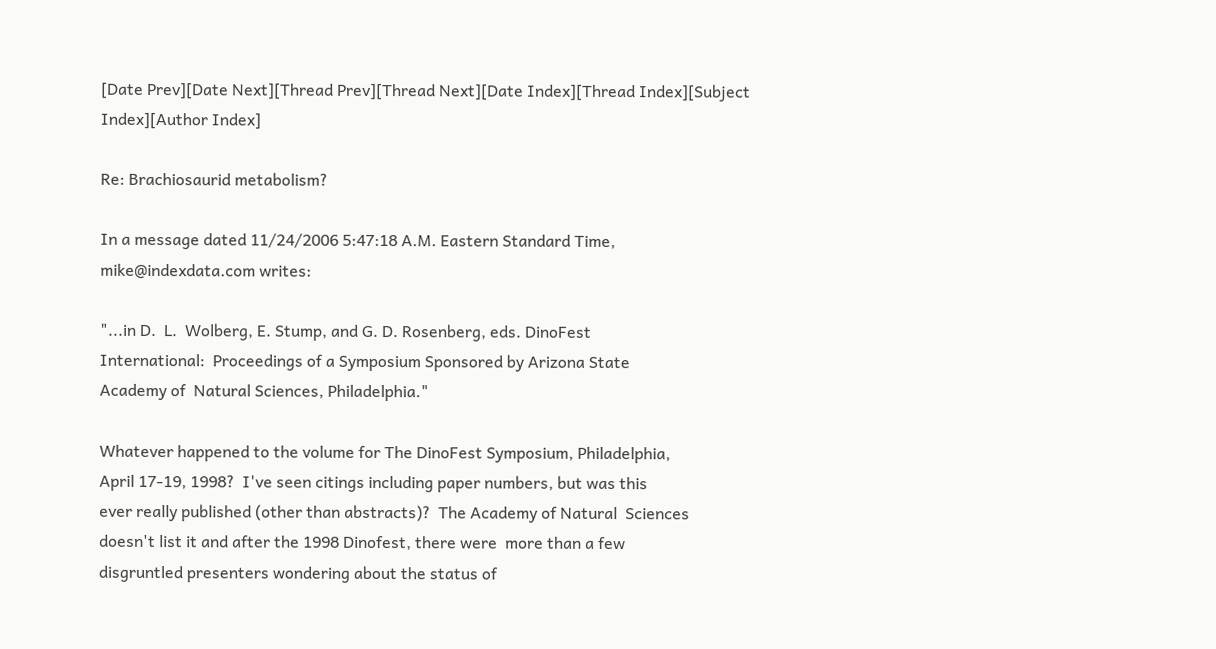[Date Prev][Date Next][Thread Prev][Thread Next][Date Index][Thread Index][Subject Index][Author Index]

Re: Brachiosaurid metabolism?

In a message dated 11/24/2006 5:47:18 A.M. Eastern Standard Time,
mike@indexdata.com writes:

"...in D.  L.  Wolberg, E. Stump, and G. D. Rosenberg, eds. DinoFest
International:  Proceedings of a Symposium Sponsored by Arizona State
Academy of  Natural Sciences, Philadelphia."

Whatever happened to the volume for The DinoFest Symposium, Philadelphia,
April 17-19, 1998?  I've seen citings including paper numbers, but was this
ever really published (other than abstracts)?  The Academy of Natural  Sciences
doesn't list it and after the 1998 Dinofest, there were  more than a few
disgruntled presenters wondering about the status of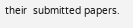their  submitted papers.